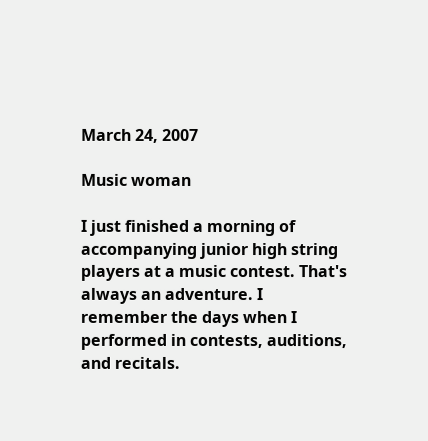March 24, 2007

Music woman

I just finished a morning of accompanying junior high string players at a music contest. That's always an adventure. I remember the days when I performed in contests, auditions, and recitals.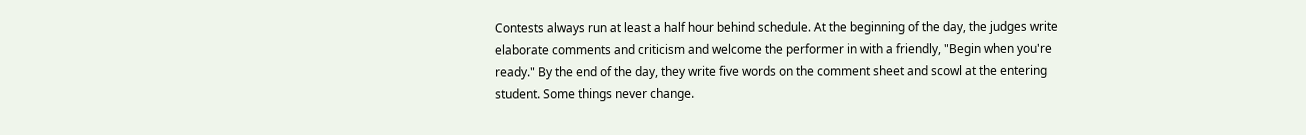Contests always run at least a half hour behind schedule. At the beginning of the day, the judges write elaborate comments and criticism and welcome the performer in with a friendly, "Begin when you're ready." By the end of the day, they write five words on the comment sheet and scowl at the entering student. Some things never change.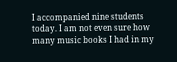I accompanied nine students today. I am not even sure how many music books I had in my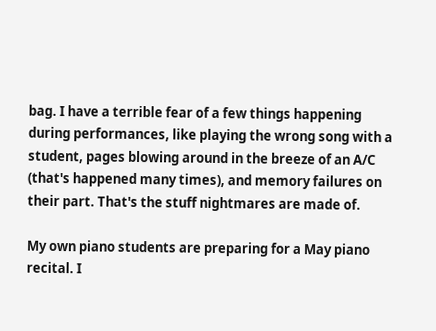bag. I have a terrible fear of a few things happening during performances, like playing the wrong song with a student, pages blowing around in the breeze of an A/C (that's happened many times), and memory failures on their part. That's the stuff nightmares are made of.

My own piano students are preparing for a May piano recital. I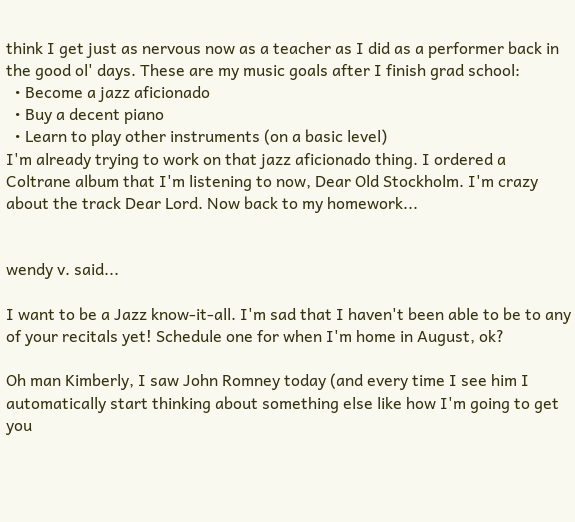think I get just as nervous now as a teacher as I did as a performer back in the good ol' days. These are my music goals after I finish grad school:
  • Become a jazz aficionado
  • Buy a decent piano
  • Learn to play other instruments (on a basic level)
I'm already trying to work on that jazz aficionado thing. I ordered a Coltrane album that I'm listening to now, Dear Old Stockholm. I'm crazy about the track Dear Lord. Now back to my homework...


wendy v. said...

I want to be a Jazz know-it-all. I'm sad that I haven't been able to be to any of your recitals yet! Schedule one for when I'm home in August, ok?

Oh man Kimberly, I saw John Romney today (and every time I see him I automatically start thinking about something else like how I'm going to get you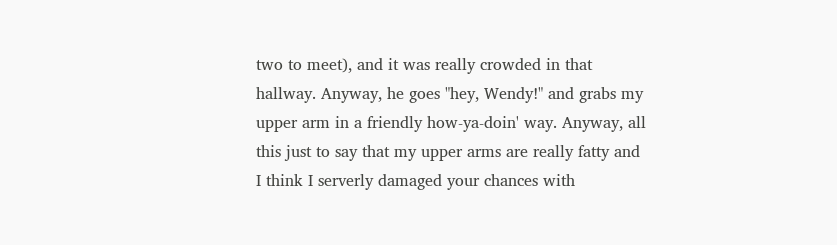two to meet), and it was really crowded in that hallway. Anyway, he goes "hey, Wendy!" and grabs my upper arm in a friendly how-ya-doin' way. Anyway, all this just to say that my upper arms are really fatty and I think I serverly damaged your chances with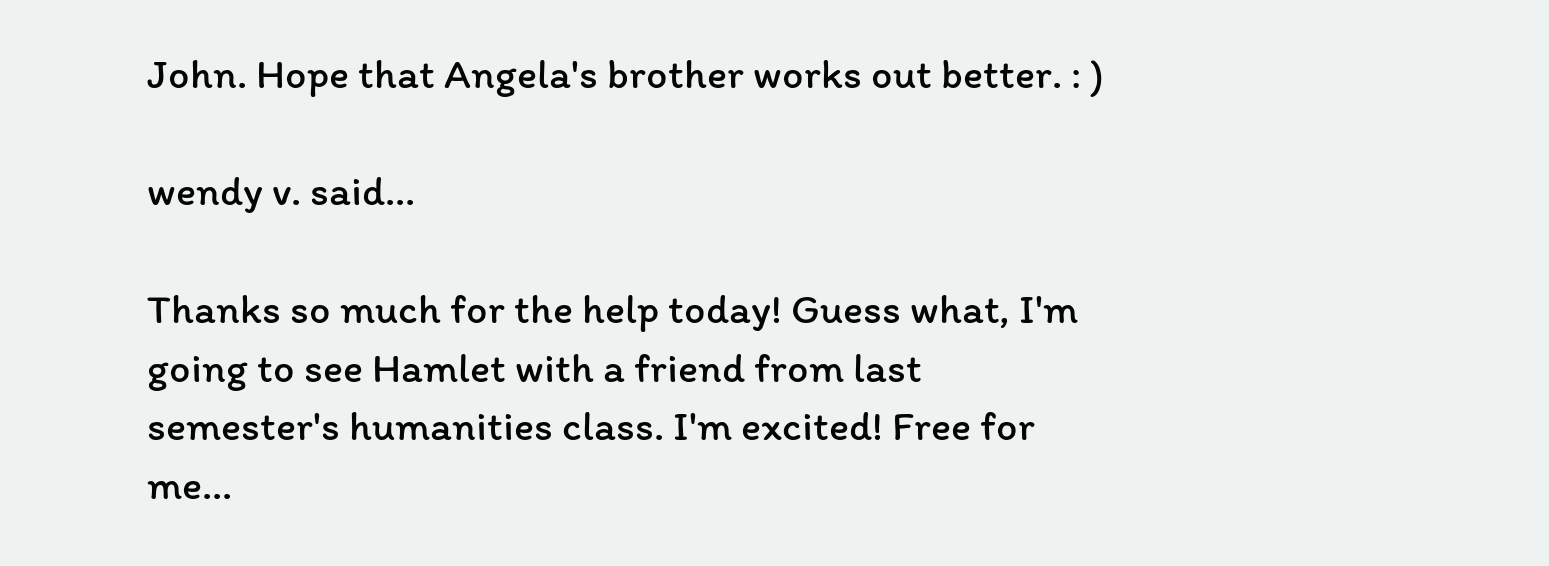John. Hope that Angela's brother works out better. : )

wendy v. said...

Thanks so much for the help today! Guess what, I'm going to see Hamlet with a friend from last semester's humanities class. I'm excited! Free for me...